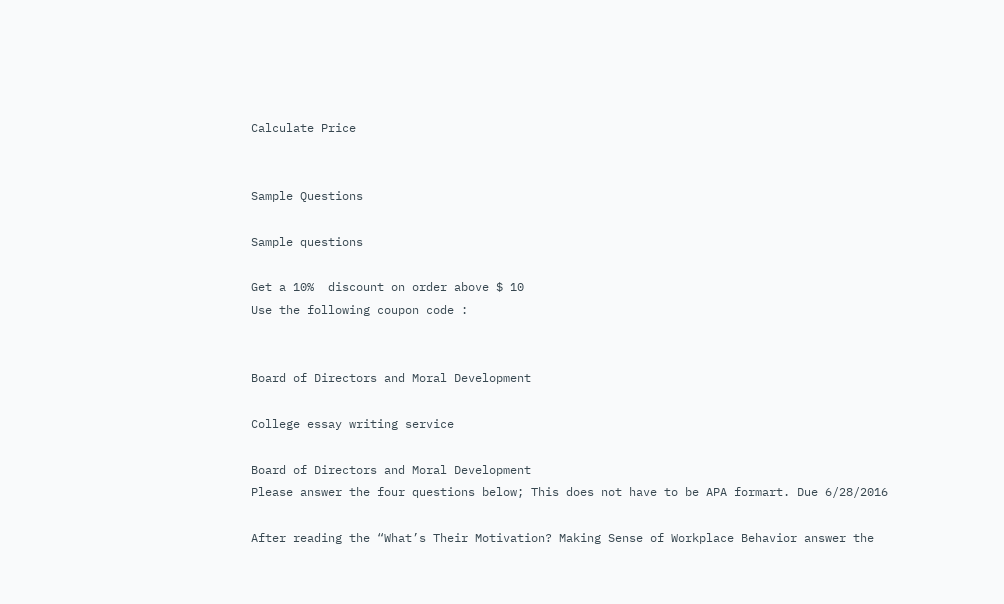Calculate Price


Sample Questions

Sample questions

Get a 10%  discount on order above $ 10
Use the following coupon code :


Board of Directors and Moral Development

College essay writing service

Board of Directors and Moral Development
Please answer the four questions below; This does not have to be APA formart. Due 6/28/2016

After reading the “What’s Their Motivation? Making Sense of Workplace Behavior answer the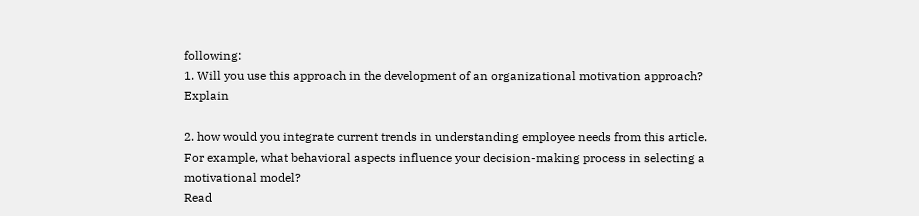following:
1. Will you use this approach in the development of an organizational motivation approach? Explain

2. how would you integrate current trends in understanding employee needs from this article. For example, what behavioral aspects influence your decision-making process in selecting a motivational model?
Read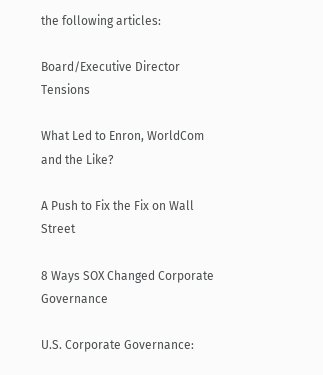the following articles:

Board/Executive Director Tensions

What Led to Enron, WorldCom and the Like?

A Push to Fix the Fix on Wall Street

8 Ways SOX Changed Corporate Governance

U.S. Corporate Governance: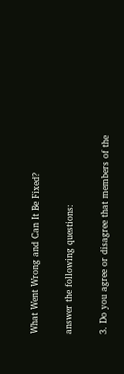What Went Wrong and Can It Be Fixed?

answer the following questions:

3. Do you agree or disagree that members of the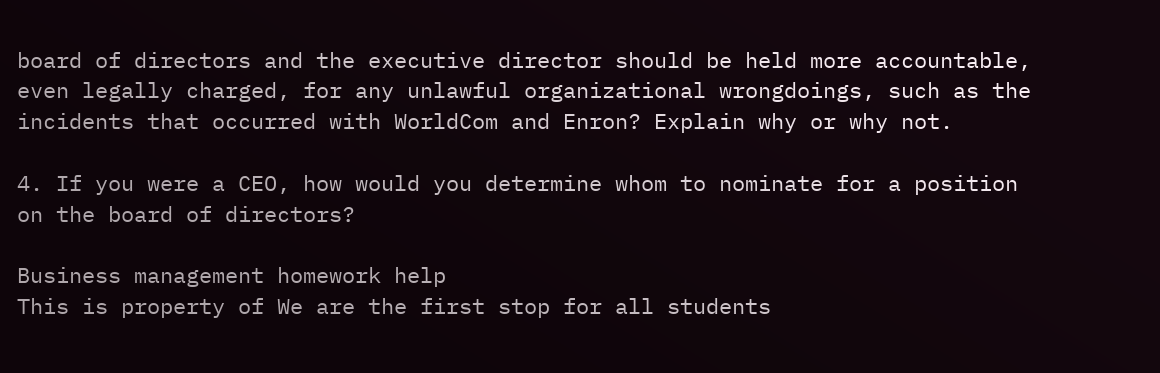board of directors and the executive director should be held more accountable, even legally charged, for any unlawful organizational wrongdoings, such as the incidents that occurred with WorldCom and Enron? Explain why or why not.

4. If you were a CEO, how would you determine whom to nominate for a position on the board of directors?

Business management homework help
This is property of We are the first stop for all students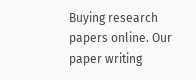Buying research papers online. Our paper writing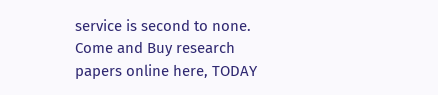service is second to none. Come and Buy research papers online here, TODAY